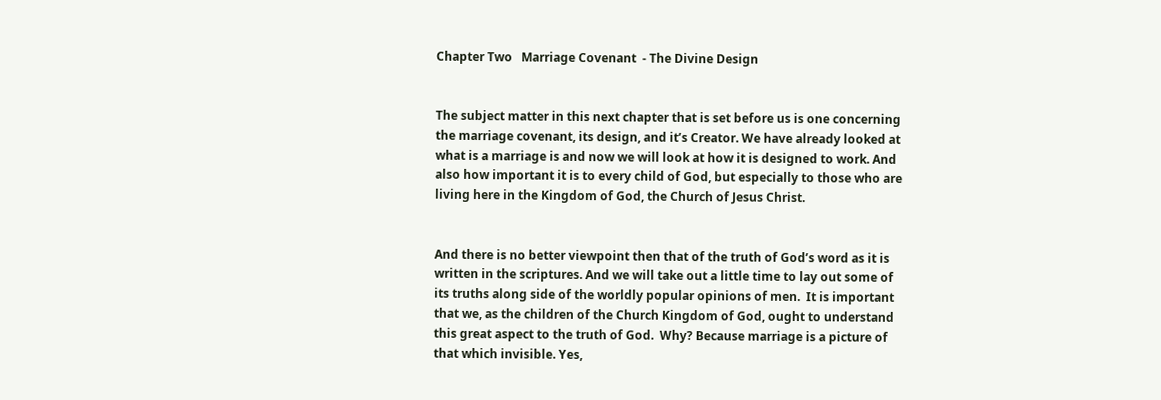Chapter Two   Marriage Covenant  - The Divine Design


The subject matter in this next chapter that is set before us is one concerning the marriage covenant, its design, and it’s Creator. We have already looked at what is a marriage is and now we will look at how it is designed to work. And also how important it is to every child of God, but especially to those who are living here in the Kingdom of God, the Church of Jesus Christ.


And there is no better viewpoint then that of the truth of God’s word as it is written in the scriptures. And we will take out a little time to lay out some of its truths along side of the worldly popular opinions of men.  It is important that we, as the children of the Church Kingdom of God, ought to understand this great aspect to the truth of God.  Why? Because marriage is a picture of that which invisible. Yes,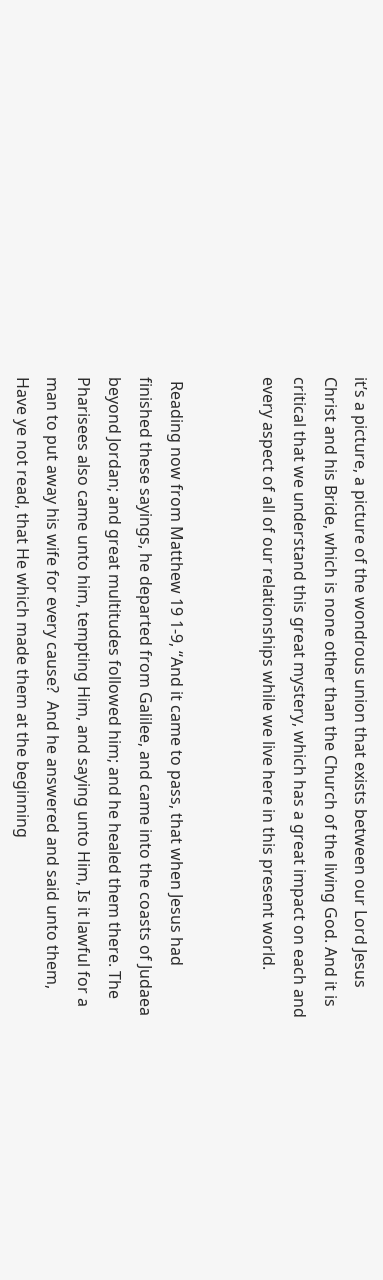it’s a picture, a picture of the wondrous union that exists between our Lord Jesus Christ and his Bride, which is none other than the Church of the living God. And it is critical that we understand this great mystery, which has a great impact on each and every aspect of all of our relationships while we live here in this present world.


 Reading now from Matthew 19 1-9, “And it came to pass, that when Jesus had finished these sayings, he departed from Galilee, and came into the coasts of Judaea beyond Jordan; and great multitudes followed him; and he healed them there. The Pharisees also came unto him, tempting Him, and saying unto Him, Is it lawful for a man to put away his wife for every cause?  And he answered and said unto them, Have ye not read, that He which made them at the beginning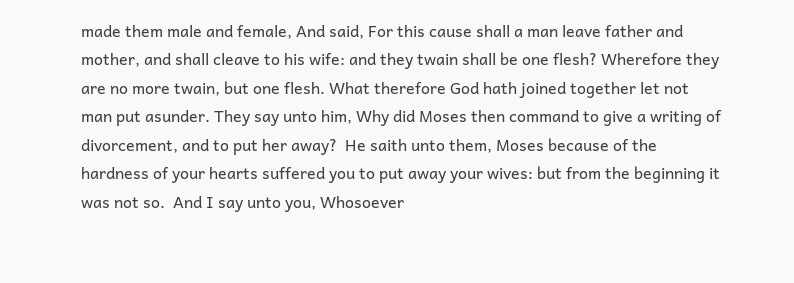made them male and female, And said, For this cause shall a man leave father and mother, and shall cleave to his wife: and they twain shall be one flesh? Wherefore they are no more twain, but one flesh. What therefore God hath joined together let not man put asunder. They say unto him, Why did Moses then command to give a writing of divorcement, and to put her away?  He saith unto them, Moses because of the hardness of your hearts suffered you to put away your wives: but from the beginning it was not so.  And I say unto you, Whosoever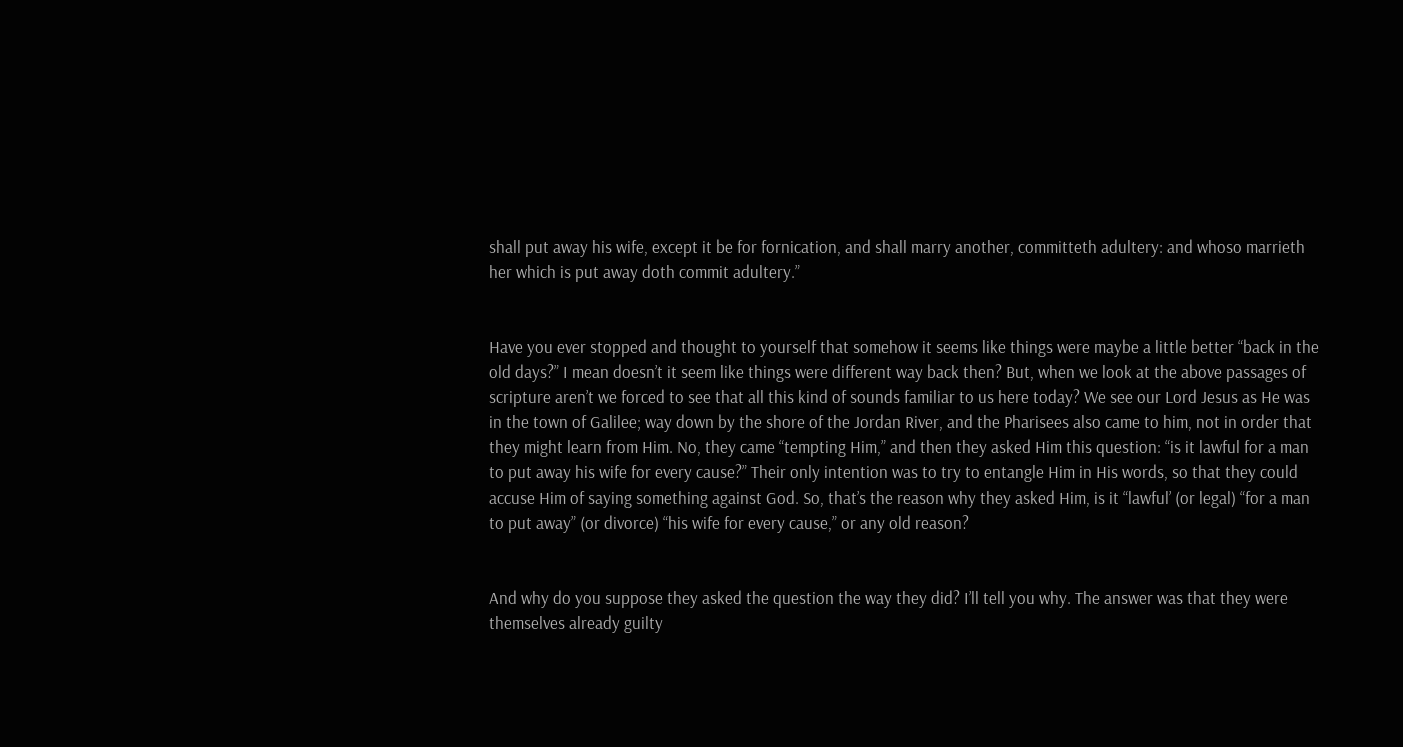shall put away his wife, except it be for fornication, and shall marry another, committeth adultery: and whoso marrieth her which is put away doth commit adultery.”


Have you ever stopped and thought to yourself that somehow it seems like things were maybe a little better “back in the old days?” I mean doesn’t it seem like things were different way back then? But, when we look at the above passages of scripture aren’t we forced to see that all this kind of sounds familiar to us here today? We see our Lord Jesus as He was in the town of Galilee; way down by the shore of the Jordan River, and the Pharisees also came to him, not in order that they might learn from Him. No, they came “tempting Him,” and then they asked Him this question: “is it lawful for a man to put away his wife for every cause?” Their only intention was to try to entangle Him in His words, so that they could accuse Him of saying something against God. So, that’s the reason why they asked Him, is it “lawful’ (or legal) “for a man to put away” (or divorce) “his wife for every cause,” or any old reason?


And why do you suppose they asked the question the way they did? I’ll tell you why. The answer was that they were themselves already guilty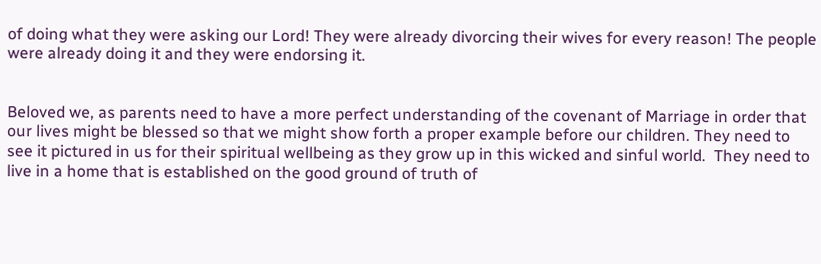of doing what they were asking our Lord! They were already divorcing their wives for every reason! The people were already doing it and they were endorsing it.


Beloved we, as parents need to have a more perfect understanding of the covenant of Marriage in order that our lives might be blessed so that we might show forth a proper example before our children. They need to see it pictured in us for their spiritual wellbeing as they grow up in this wicked and sinful world.  They need to live in a home that is established on the good ground of truth of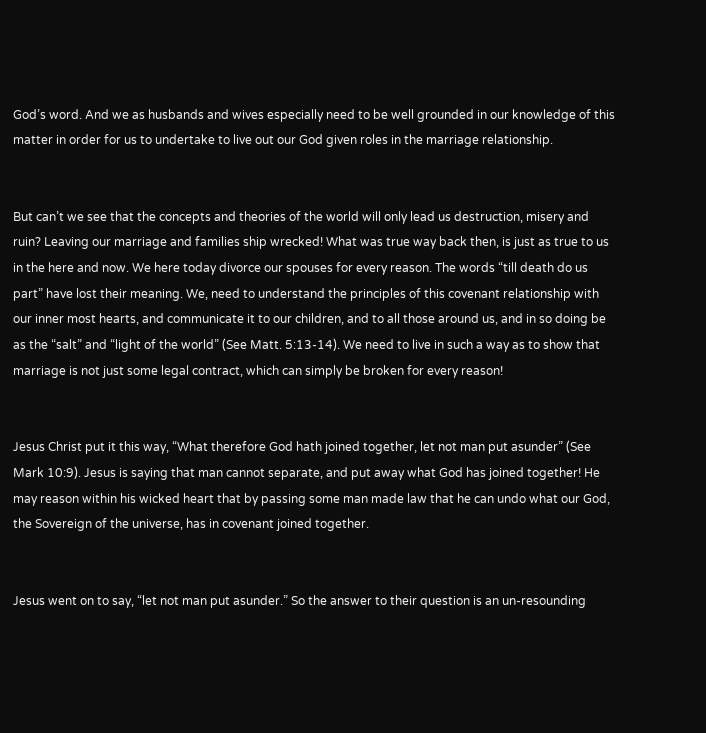God’s word. And we as husbands and wives especially need to be well grounded in our knowledge of this matter in order for us to undertake to live out our God given roles in the marriage relationship.


But can’t we see that the concepts and theories of the world will only lead us destruction, misery and ruin? Leaving our marriage and families ship wrecked! What was true way back then, is just as true to us in the here and now. We here today divorce our spouses for every reason. The words “till death do us part” have lost their meaning. We, need to understand the principles of this covenant relationship with our inner most hearts, and communicate it to our children, and to all those around us, and in so doing be as the “salt” and “light of the world” (See Matt. 5:13-14). We need to live in such a way as to show that marriage is not just some legal contract, which can simply be broken for every reason!


Jesus Christ put it this way, “What therefore God hath joined together, let not man put asunder” (See Mark 10:9). Jesus is saying that man cannot separate, and put away what God has joined together! He may reason within his wicked heart that by passing some man made law that he can undo what our God, the Sovereign of the universe, has in covenant joined together.


Jesus went on to say, “let not man put asunder.” So the answer to their question is an un-resounding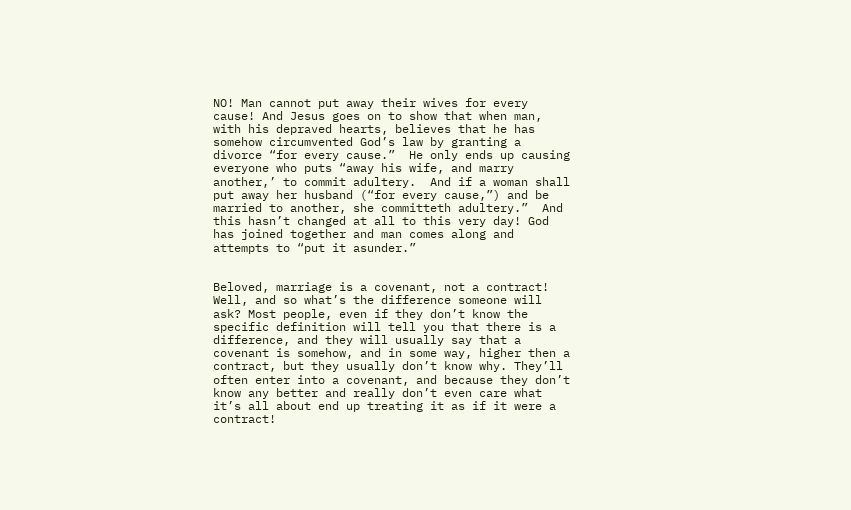NO! Man cannot put away their wives for every cause! And Jesus goes on to show that when man, with his depraved hearts, believes that he has somehow circumvented God’s law by granting a divorce “for every cause.”  He only ends up causing everyone who puts “away his wife, and marry another,’ to commit adultery.  And if a woman shall put away her husband (“for every cause,”) and be married to another, she committeth adultery.”  And this hasn’t changed at all to this very day! God has joined together and man comes along and attempts to “put it asunder.”


Beloved, marriage is a covenant, not a contract! Well, and so what’s the difference someone will ask? Most people, even if they don’t know the specific definition will tell you that there is a difference, and they will usually say that a covenant is somehow, and in some way, higher then a contract, but they usually don’t know why. They’ll often enter into a covenant, and because they don’t know any better and really don’t even care what it’s all about end up treating it as if it were a contract!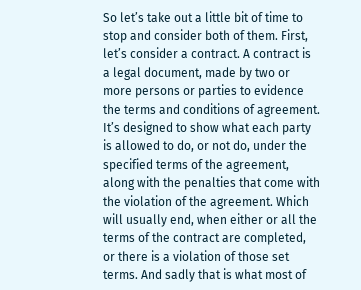So let’s take out a little bit of time to stop and consider both of them. First, let’s consider a contract. A contract is a legal document, made by two or more persons or parties to evidence the terms and conditions of agreement. It’s designed to show what each party is allowed to do, or not do, under the specified terms of the agreement, along with the penalties that come with the violation of the agreement. Which will usually end, when either or all the terms of the contract are completed, or there is a violation of those set terms. And sadly that is what most of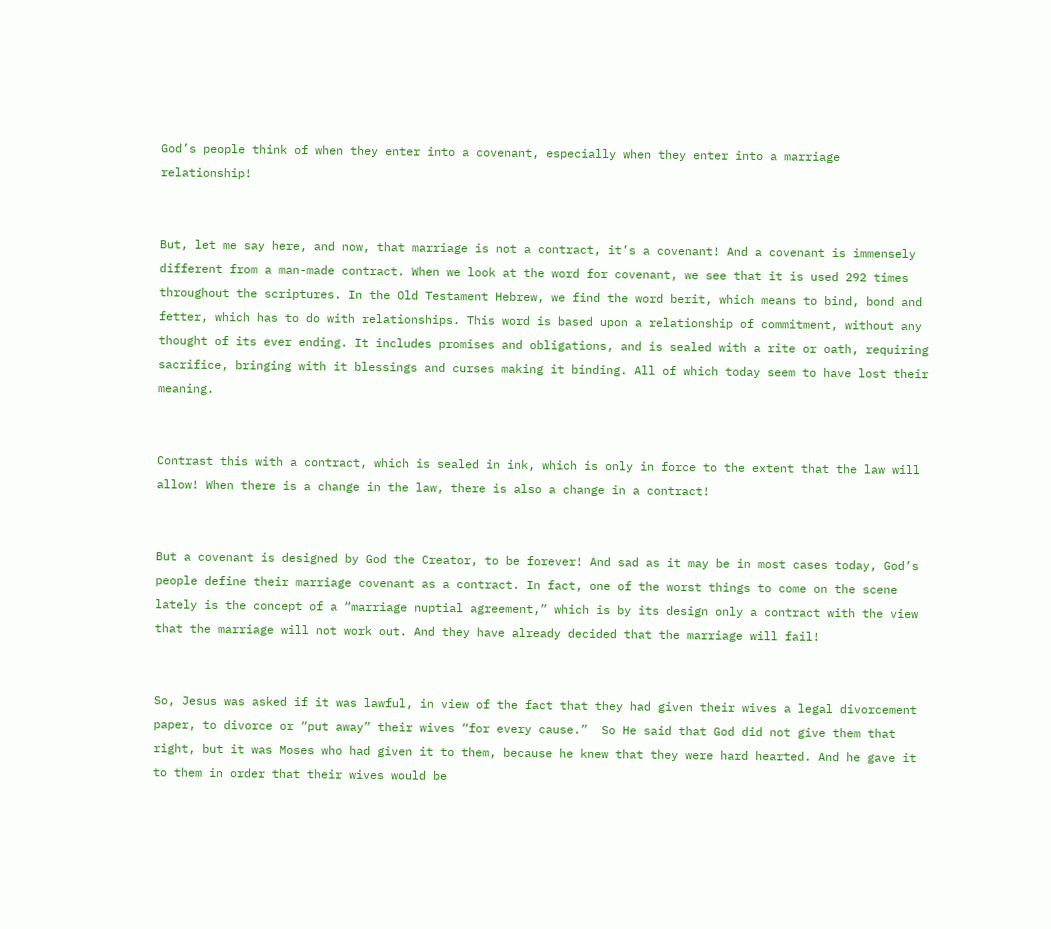God’s people think of when they enter into a covenant, especially when they enter into a marriage relationship!


But, let me say here, and now, that marriage is not a contract, it’s a covenant! And a covenant is immensely different from a man-made contract. When we look at the word for covenant, we see that it is used 292 times throughout the scriptures. In the Old Testament Hebrew, we find the word berit, which means to bind, bond and fetter, which has to do with relationships. This word is based upon a relationship of commitment, without any thought of its ever ending. It includes promises and obligations, and is sealed with a rite or oath, requiring sacrifice, bringing with it blessings and curses making it binding. All of which today seem to have lost their meaning.


Contrast this with a contract, which is sealed in ink, which is only in force to the extent that the law will allow! When there is a change in the law, there is also a change in a contract!


But a covenant is designed by God the Creator, to be forever! And sad as it may be in most cases today, God’s people define their marriage covenant as a contract. In fact, one of the worst things to come on the scene lately is the concept of a “marriage nuptial agreement,” which is by its design only a contract with the view that the marriage will not work out. And they have already decided that the marriage will fail!


So, Jesus was asked if it was lawful, in view of the fact that they had given their wives a legal divorcement paper, to divorce or “put away” their wives “for every cause.”  So He said that God did not give them that right, but it was Moses who had given it to them, because he knew that they were hard hearted. And he gave it to them in order that their wives would be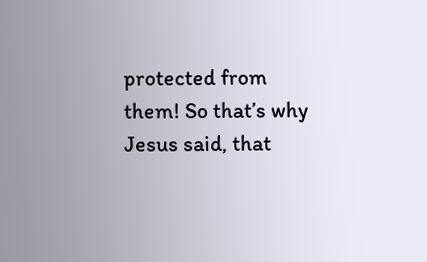protected from them! So that’s why Jesus said, that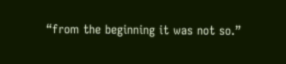“from the beginning it was not so.”